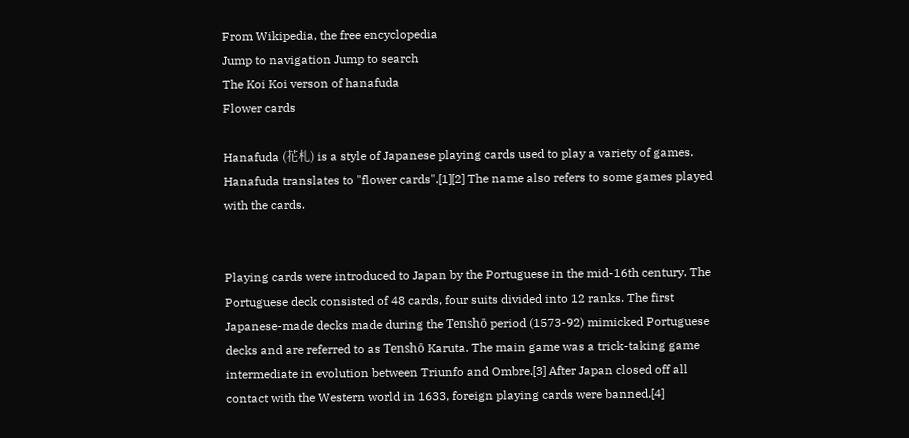From Wikipedia, the free encyclopedia
Jump to navigation Jump to search
The Koi Koi verson of hanafuda
Flower cards

Hanafuda (花札) is a style of Japanese playing cards used to play a variety of games. Hanafuda translates to "flower cards".[1][2] The name also refers to some games played with the cards.


Playing cards were introduced to Japan by the Portuguese in the mid-16th century. The Portuguese deck consisted of 48 cards, four suits divided into 12 ranks. The first Japanese-made decks made during the Tenshō period (1573-92) mimicked Portuguese decks and are referred to as Tenshō Karuta. The main game was a trick-taking game intermediate in evolution between Triunfo and Ombre.[3] After Japan closed off all contact with the Western world in 1633, foreign playing cards were banned.[4]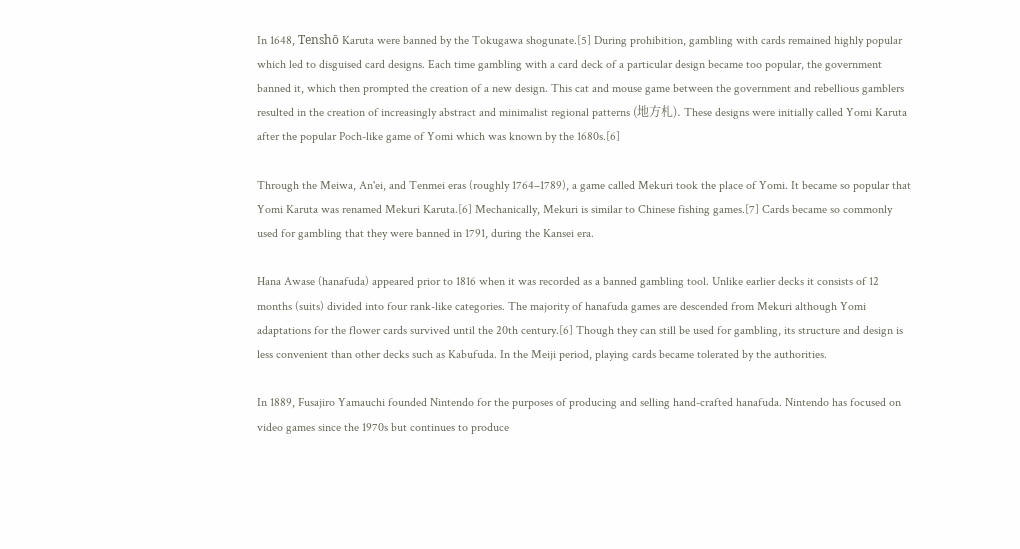In 1648, Tenshō Karuta were banned by the Tokugawa shogunate.[5] During prohibition, gambling with cards remained highly popular which led to disguised card designs. Each time gambling with a card deck of a particular design became too popular, the government banned it, which then prompted the creation of a new design. This cat and mouse game between the government and rebellious gamblers resulted in the creation of increasingly abstract and minimalist regional patterns (地方札). These designs were initially called Yomi Karuta after the popular Poch-like game of Yomi which was known by the 1680s.[6]

Through the Meiwa, An'ei, and Tenmei eras (roughly 1764–1789), a game called Mekuri took the place of Yomi. It became so popular that Yomi Karuta was renamed Mekuri Karuta.[6] Mechanically, Mekuri is similar to Chinese fishing games.[7] Cards became so commonly used for gambling that they were banned in 1791, during the Kansei era.

Hana Awase (hanafuda) appeared prior to 1816 when it was recorded as a banned gambling tool. Unlike earlier decks it consists of 12 months (suits) divided into four rank-like categories. The majority of hanafuda games are descended from Mekuri although Yomi adaptations for the flower cards survived until the 20th century.[6] Though they can still be used for gambling, its structure and design is less convenient than other decks such as Kabufuda. In the Meiji period, playing cards became tolerated by the authorities.

In 1889, Fusajiro Yamauchi founded Nintendo for the purposes of producing and selling hand-crafted hanafuda. Nintendo has focused on video games since the 1970s but continues to produce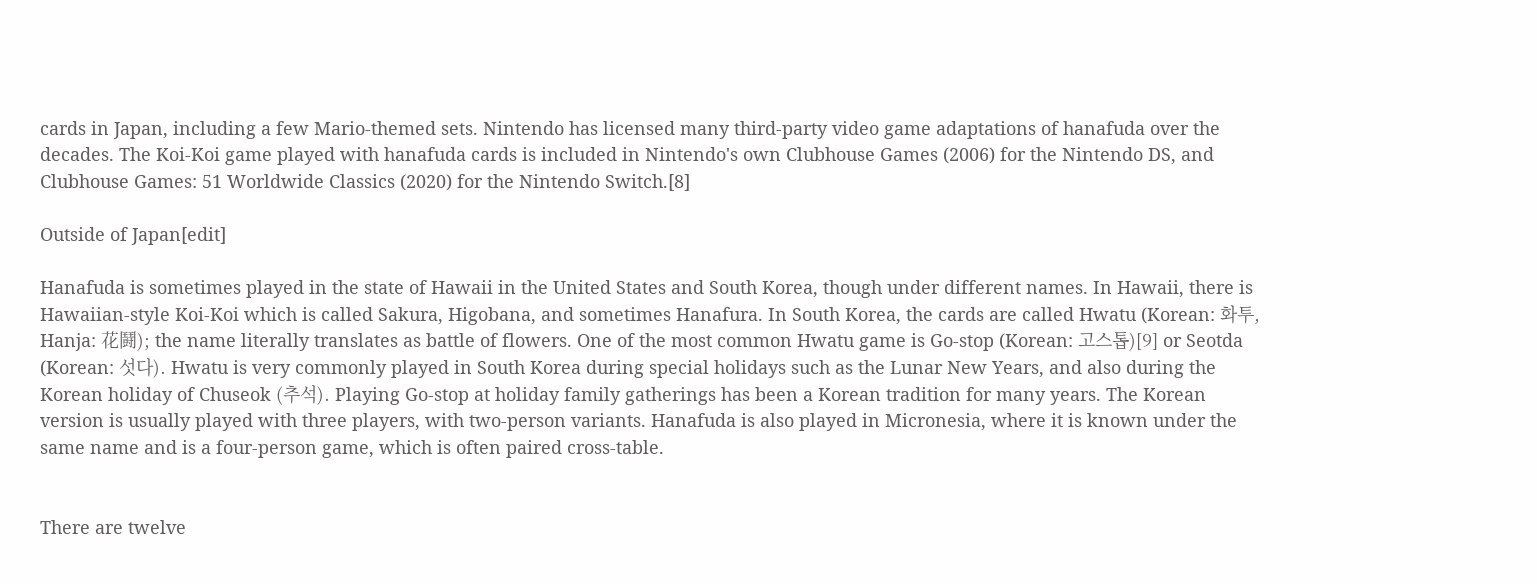cards in Japan, including a few Mario-themed sets. Nintendo has licensed many third-party video game adaptations of hanafuda over the decades. The Koi-Koi game played with hanafuda cards is included in Nintendo's own Clubhouse Games (2006) for the Nintendo DS, and Clubhouse Games: 51 Worldwide Classics (2020) for the Nintendo Switch.[8]

Outside of Japan[edit]

Hanafuda is sometimes played in the state of Hawaii in the United States and South Korea, though under different names. In Hawaii, there is Hawaiian-style Koi-Koi which is called Sakura, Higobana, and sometimes Hanafura. In South Korea, the cards are called Hwatu (Korean: 화투, Hanja: 花鬪); the name literally translates as battle of flowers. One of the most common Hwatu game is Go-stop (Korean: 고스톱)[9] or Seotda (Korean: 섯다). Hwatu is very commonly played in South Korea during special holidays such as the Lunar New Years, and also during the Korean holiday of Chuseok (추석). Playing Go-stop at holiday family gatherings has been a Korean tradition for many years. The Korean version is usually played with three players, with two-person variants. Hanafuda is also played in Micronesia, where it is known under the same name and is a four-person game, which is often paired cross-table.


There are twelve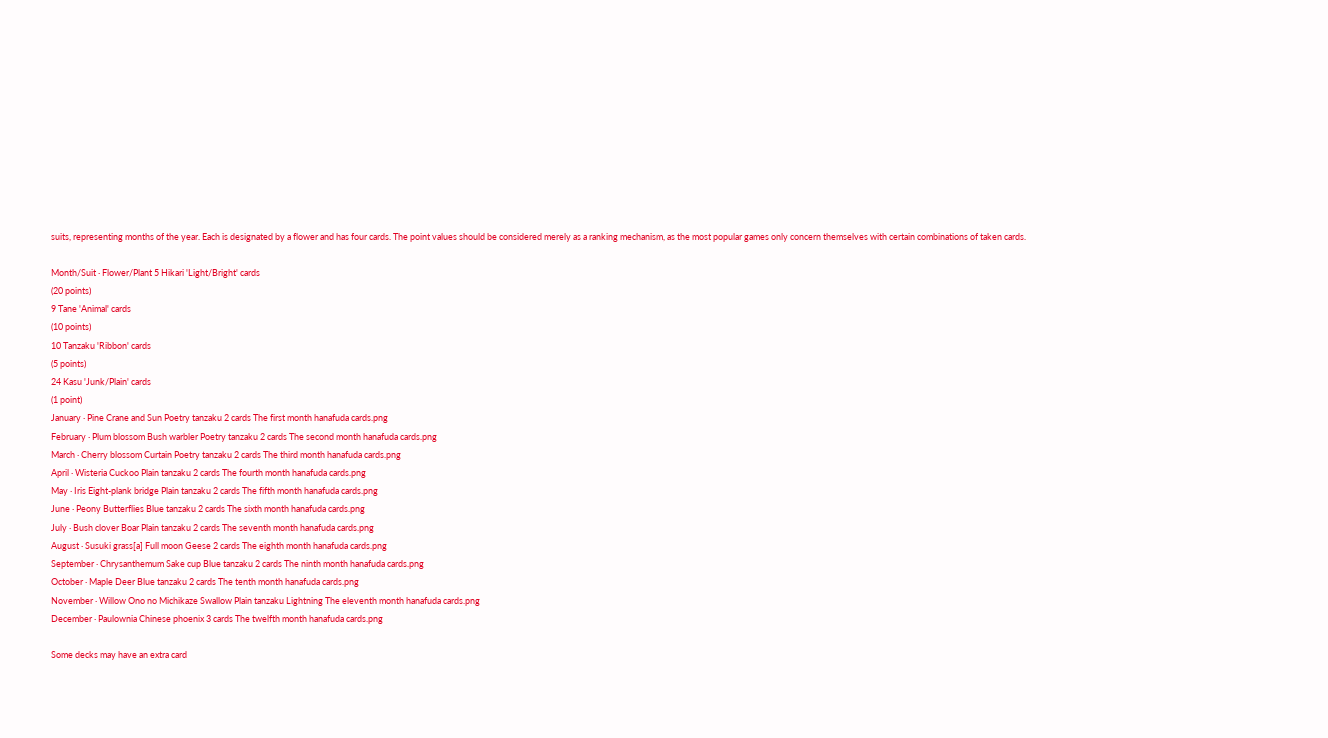suits, representing months of the year. Each is designated by a flower and has four cards. The point values should be considered merely as a ranking mechanism, as the most popular games only concern themselves with certain combinations of taken cards.

Month/Suit · Flower/Plant 5 Hikari 'Light/Bright' cards
(20 points)
9 Tane 'Animal' cards
(10 points)
10 Tanzaku 'Ribbon' cards
(5 points)
24 Kasu 'Junk/Plain' cards
(1 point)
January · Pine Crane and Sun Poetry tanzaku 2 cards The first month hanafuda cards.png
February · Plum blossom Bush warbler Poetry tanzaku 2 cards The second month hanafuda cards.png
March · Cherry blossom Curtain Poetry tanzaku 2 cards The third month hanafuda cards.png
April · Wisteria Cuckoo Plain tanzaku 2 cards The fourth month hanafuda cards.png
May · Iris Eight-plank bridge Plain tanzaku 2 cards The fifth month hanafuda cards.png
June · Peony Butterflies Blue tanzaku 2 cards The sixth month hanafuda cards.png
July · Bush clover Boar Plain tanzaku 2 cards The seventh month hanafuda cards.png
August · Susuki grass[a] Full moon Geese 2 cards The eighth month hanafuda cards.png
September · Chrysanthemum Sake cup Blue tanzaku 2 cards The ninth month hanafuda cards.png
October · Maple Deer Blue tanzaku 2 cards The tenth month hanafuda cards.png
November · Willow Ono no Michikaze Swallow Plain tanzaku Lightning The eleventh month hanafuda cards.png
December · Paulownia Chinese phoenix 3 cards The twelfth month hanafuda cards.png

Some decks may have an extra card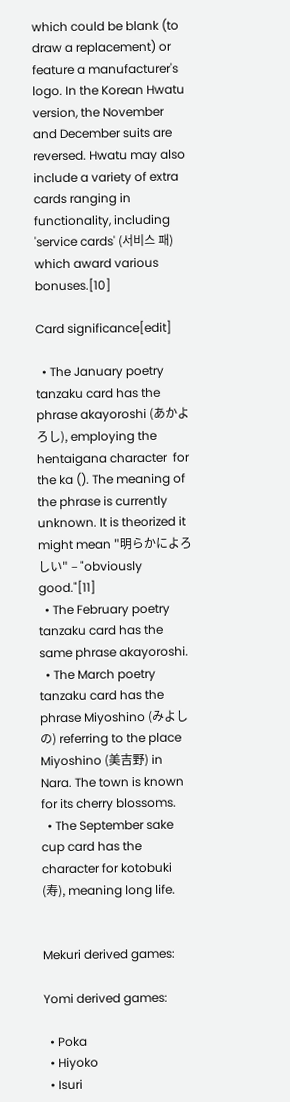which could be blank (to draw a replacement) or feature a manufacturer's logo. In the Korean Hwatu version, the November and December suits are reversed. Hwatu may also include a variety of extra cards ranging in functionality, including 'service cards' (서비스 패) which award various bonuses.[10]

Card significance[edit]

  • The January poetry tanzaku card has the phrase akayoroshi (あかよろし), employing the hentaigana character  for the ka (). The meaning of the phrase is currently unknown. It is theorized it might mean "明らかによろしい" – "obviously good."[11]
  • The February poetry tanzaku card has the same phrase akayoroshi.
  • The March poetry tanzaku card has the phrase Miyoshino (みよしの) referring to the place Miyoshino (美吉野) in Nara. The town is known for its cherry blossoms.
  • The September sake cup card has the character for kotobuki (寿), meaning long life.


Mekuri derived games:

Yomi derived games:

  • Poka
  • Hiyoko
  • Isuri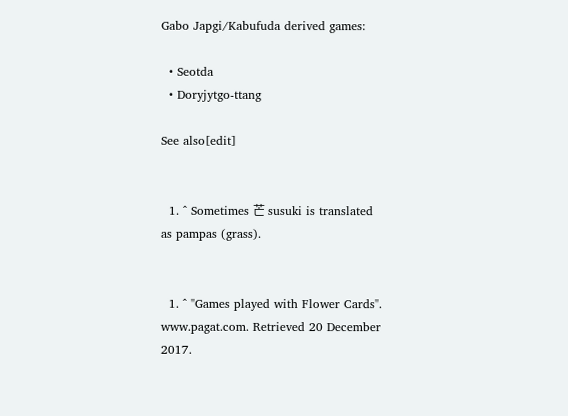Gabo Japgi/Kabufuda derived games:

  • Seotda
  • Doryjytgo-ttang

See also[edit]


  1. ^ Sometimes 芒 susuki is translated as pampas (grass).


  1. ^ "Games played with Flower Cards". www.pagat.com. Retrieved 20 December 2017.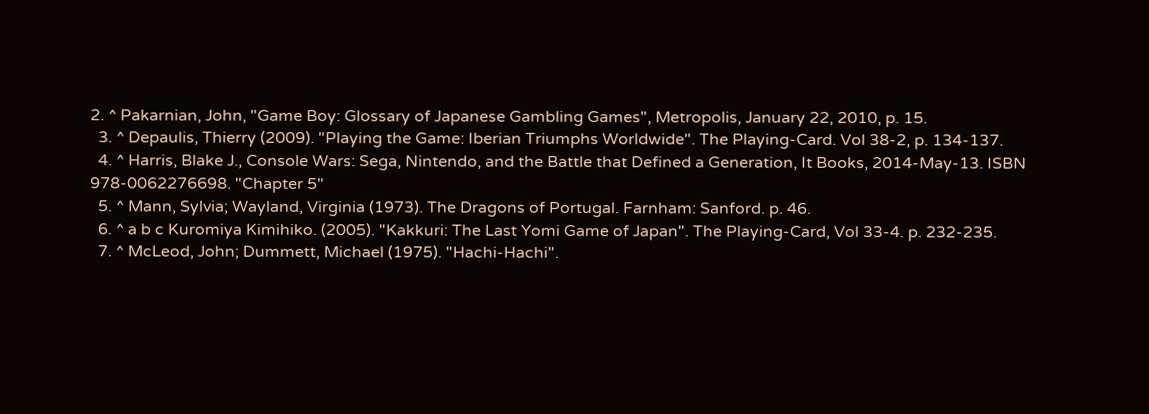2. ^ Pakarnian, John, "Game Boy: Glossary of Japanese Gambling Games", Metropolis, January 22, 2010, p. 15.
  3. ^ Depaulis, Thierry (2009). "Playing the Game: Iberian Triumphs Worldwide". The Playing-Card. Vol 38-2, p. 134-137.
  4. ^ Harris, Blake J., Console Wars: Sega, Nintendo, and the Battle that Defined a Generation, It Books, 2014-May-13. ISBN 978-0062276698. "Chapter 5"
  5. ^ Mann, Sylvia; Wayland, Virginia (1973). The Dragons of Portugal. Farnham: Sanford. p. 46.
  6. ^ a b c Kuromiya Kimihiko. (2005). "Kakkuri: The Last Yomi Game of Japan". The Playing-Card, Vol 33-4. p. 232-235.
  7. ^ McLeod, John; Dummett, Michael (1975). "Hachi-Hachi".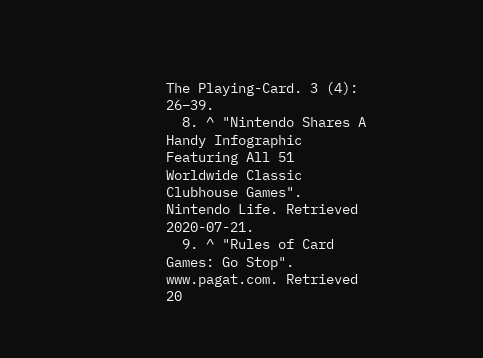The Playing-Card. 3 (4): 26–39.
  8. ^ "Nintendo Shares A Handy Infographic Featuring All 51 Worldwide Classic Clubhouse Games". Nintendo Life. Retrieved 2020-07-21.
  9. ^ "Rules of Card Games: Go Stop". www.pagat.com. Retrieved 20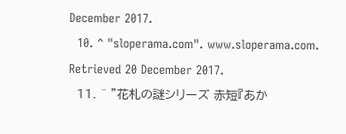December 2017.
  10. ^ "sloperama.com". www.sloperama.com. Retrieved 20 December 2017.
  11. ^ "花札の謎シリーズ 赤短『あか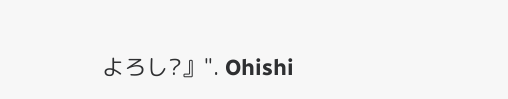よろし?』". Ohishi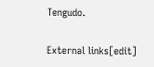Tengudo.

External links[edit]